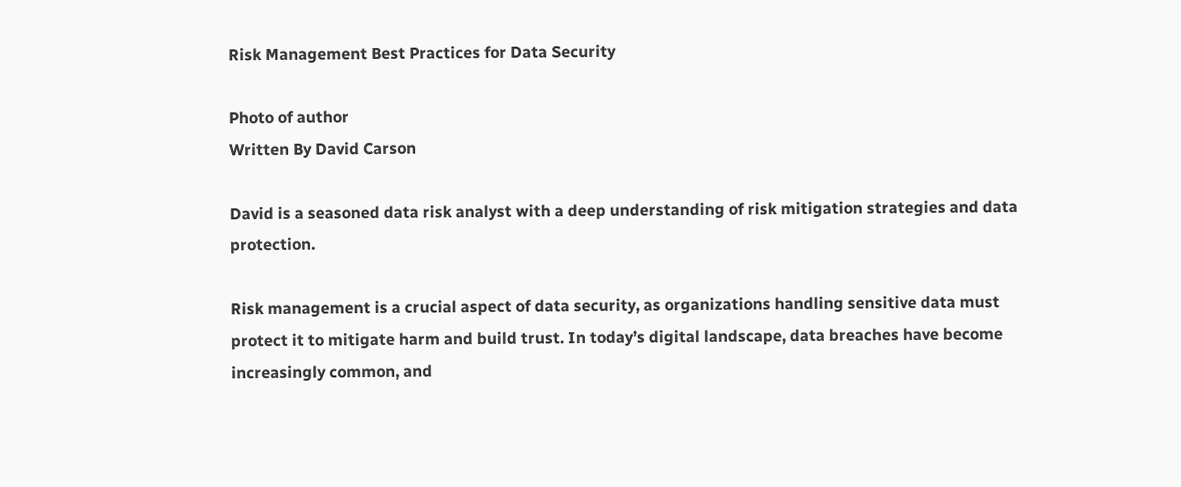Risk Management Best Practices for Data Security

Photo of author
Written By David Carson

David is a seasoned data risk analyst with a deep understanding of risk mitigation strategies and data protection.

Risk management is a crucial aspect of data security, as organizations handling sensitive data must protect it to mitigate harm and build trust. In today’s digital landscape, data breaches have become increasingly common, and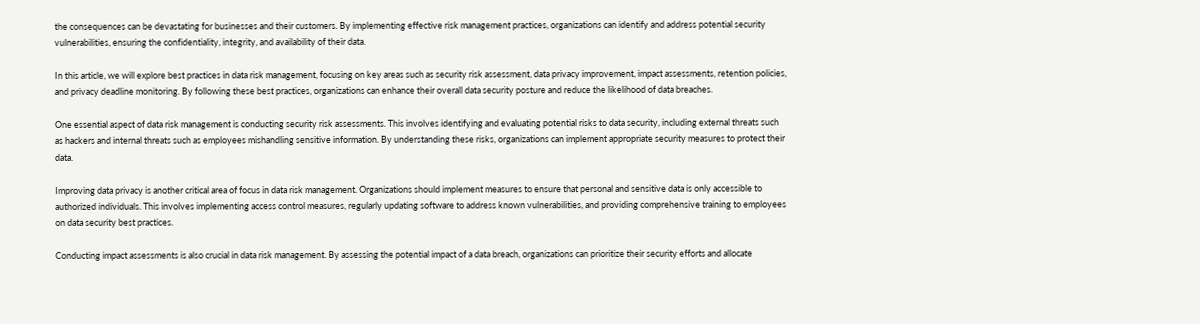the consequences can be devastating for businesses and their customers. By implementing effective risk management practices, organizations can identify and address potential security vulnerabilities, ensuring the confidentiality, integrity, and availability of their data.

In this article, we will explore best practices in data risk management, focusing on key areas such as security risk assessment, data privacy improvement, impact assessments, retention policies, and privacy deadline monitoring. By following these best practices, organizations can enhance their overall data security posture and reduce the likelihood of data breaches.

One essential aspect of data risk management is conducting security risk assessments. This involves identifying and evaluating potential risks to data security, including external threats such as hackers and internal threats such as employees mishandling sensitive information. By understanding these risks, organizations can implement appropriate security measures to protect their data.

Improving data privacy is another critical area of focus in data risk management. Organizations should implement measures to ensure that personal and sensitive data is only accessible to authorized individuals. This involves implementing access control measures, regularly updating software to address known vulnerabilities, and providing comprehensive training to employees on data security best practices.

Conducting impact assessments is also crucial in data risk management. By assessing the potential impact of a data breach, organizations can prioritize their security efforts and allocate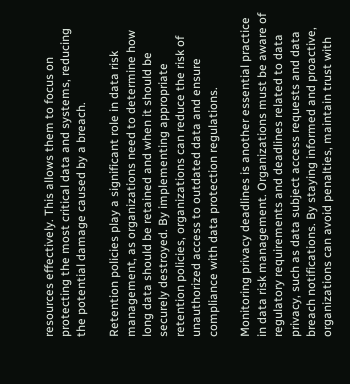resources effectively. This allows them to focus on protecting the most critical data and systems, reducing the potential damage caused by a breach.

Retention policies play a significant role in data risk management, as organizations need to determine how long data should be retained and when it should be securely destroyed. By implementing appropriate retention policies, organizations can reduce the risk of unauthorized access to outdated data and ensure compliance with data protection regulations.

Monitoring privacy deadlines is another essential practice in data risk management. Organizations must be aware of regulatory requirements and deadlines related to data privacy, such as data subject access requests and data breach notifications. By staying informed and proactive, organizations can avoid penalties, maintain trust with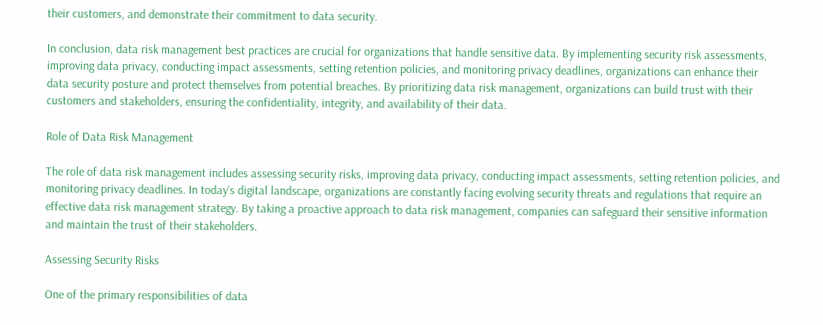their customers, and demonstrate their commitment to data security.

In conclusion, data risk management best practices are crucial for organizations that handle sensitive data. By implementing security risk assessments, improving data privacy, conducting impact assessments, setting retention policies, and monitoring privacy deadlines, organizations can enhance their data security posture and protect themselves from potential breaches. By prioritizing data risk management, organizations can build trust with their customers and stakeholders, ensuring the confidentiality, integrity, and availability of their data.

Role of Data Risk Management

The role of data risk management includes assessing security risks, improving data privacy, conducting impact assessments, setting retention policies, and monitoring privacy deadlines. In today’s digital landscape, organizations are constantly facing evolving security threats and regulations that require an effective data risk management strategy. By taking a proactive approach to data risk management, companies can safeguard their sensitive information and maintain the trust of their stakeholders.

Assessing Security Risks

One of the primary responsibilities of data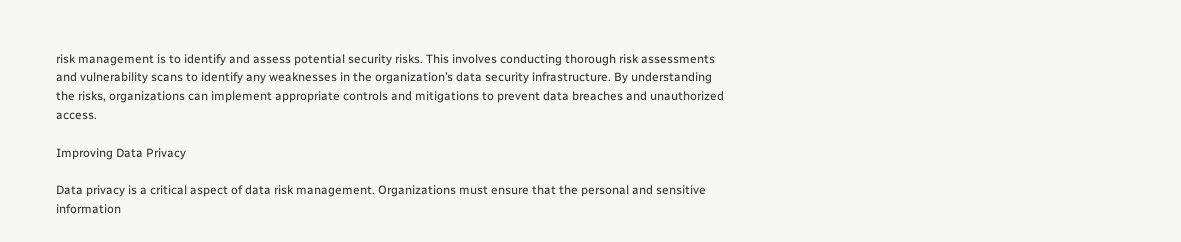risk management is to identify and assess potential security risks. This involves conducting thorough risk assessments and vulnerability scans to identify any weaknesses in the organization’s data security infrastructure. By understanding the risks, organizations can implement appropriate controls and mitigations to prevent data breaches and unauthorized access.

Improving Data Privacy

Data privacy is a critical aspect of data risk management. Organizations must ensure that the personal and sensitive information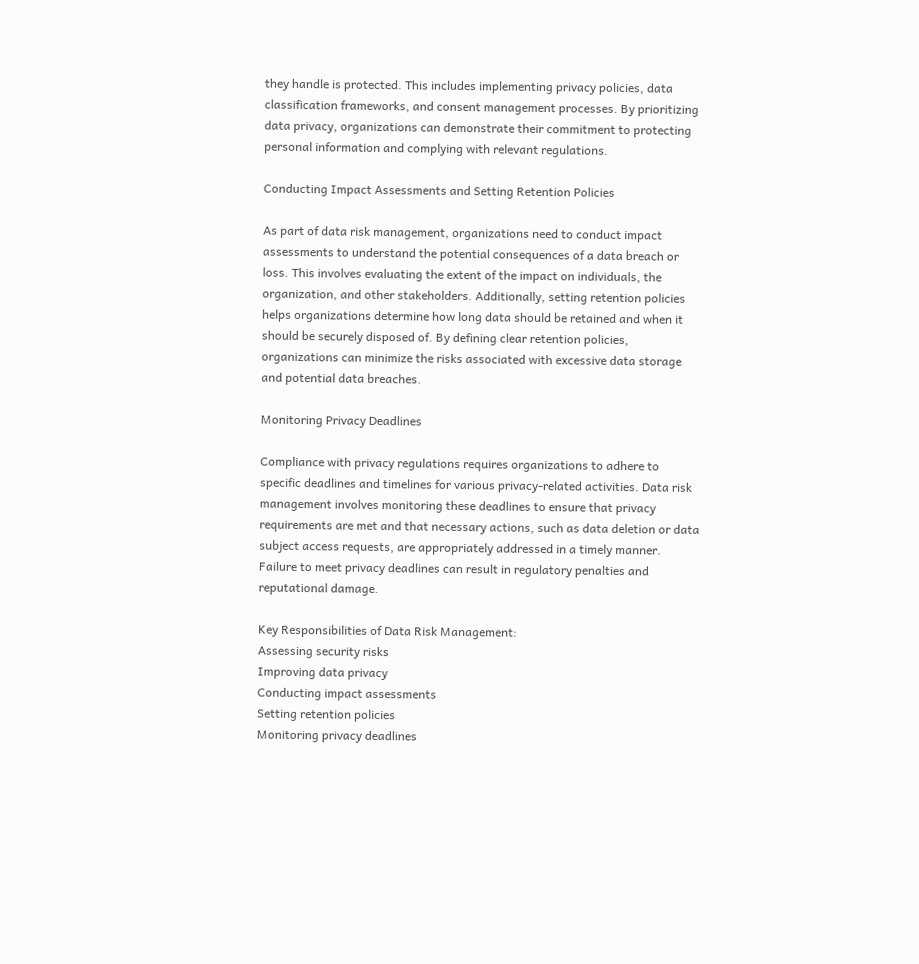they handle is protected. This includes implementing privacy policies, data classification frameworks, and consent management processes. By prioritizing data privacy, organizations can demonstrate their commitment to protecting personal information and complying with relevant regulations.

Conducting Impact Assessments and Setting Retention Policies

As part of data risk management, organizations need to conduct impact assessments to understand the potential consequences of a data breach or loss. This involves evaluating the extent of the impact on individuals, the organization, and other stakeholders. Additionally, setting retention policies helps organizations determine how long data should be retained and when it should be securely disposed of. By defining clear retention policies, organizations can minimize the risks associated with excessive data storage and potential data breaches.

Monitoring Privacy Deadlines

Compliance with privacy regulations requires organizations to adhere to specific deadlines and timelines for various privacy-related activities. Data risk management involves monitoring these deadlines to ensure that privacy requirements are met and that necessary actions, such as data deletion or data subject access requests, are appropriately addressed in a timely manner. Failure to meet privacy deadlines can result in regulatory penalties and reputational damage.

Key Responsibilities of Data Risk Management:
Assessing security risks
Improving data privacy
Conducting impact assessments
Setting retention policies
Monitoring privacy deadlines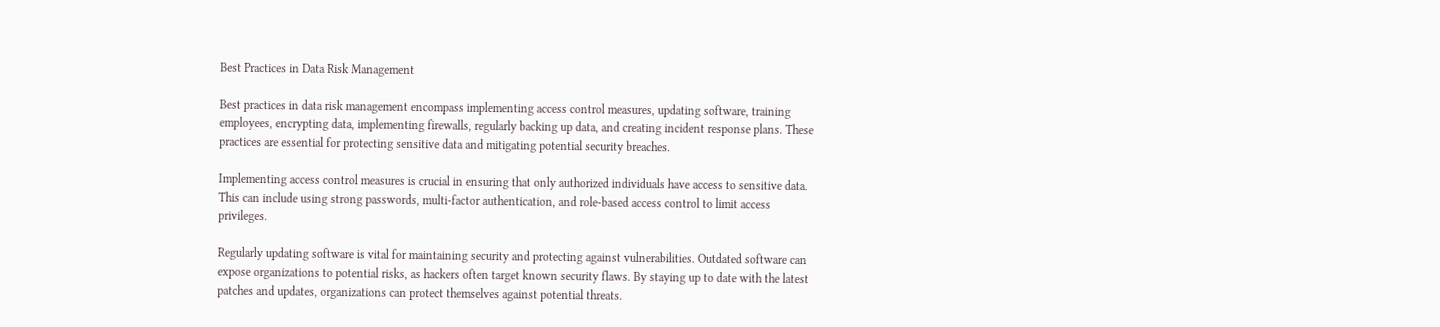Best Practices in Data Risk Management

Best practices in data risk management encompass implementing access control measures, updating software, training employees, encrypting data, implementing firewalls, regularly backing up data, and creating incident response plans. These practices are essential for protecting sensitive data and mitigating potential security breaches.

Implementing access control measures is crucial in ensuring that only authorized individuals have access to sensitive data. This can include using strong passwords, multi-factor authentication, and role-based access control to limit access privileges.

Regularly updating software is vital for maintaining security and protecting against vulnerabilities. Outdated software can expose organizations to potential risks, as hackers often target known security flaws. By staying up to date with the latest patches and updates, organizations can protect themselves against potential threats.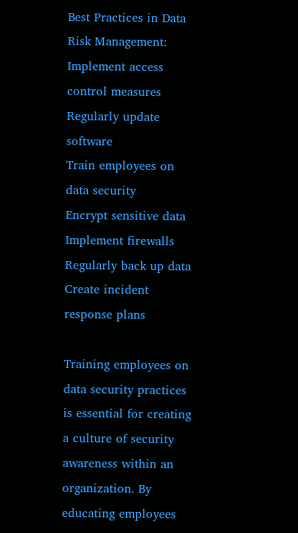Best Practices in Data Risk Management:
Implement access control measures
Regularly update software
Train employees on data security
Encrypt sensitive data
Implement firewalls
Regularly back up data
Create incident response plans

Training employees on data security practices is essential for creating a culture of security awareness within an organization. By educating employees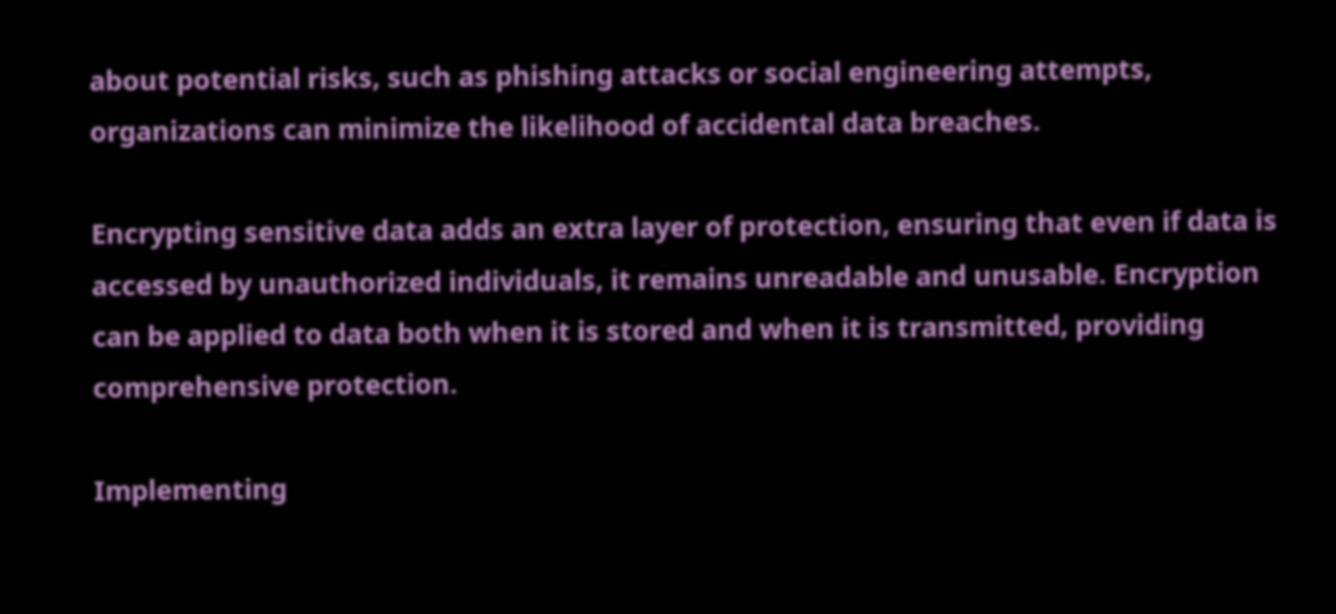about potential risks, such as phishing attacks or social engineering attempts, organizations can minimize the likelihood of accidental data breaches.

Encrypting sensitive data adds an extra layer of protection, ensuring that even if data is accessed by unauthorized individuals, it remains unreadable and unusable. Encryption can be applied to data both when it is stored and when it is transmitted, providing comprehensive protection.

Implementing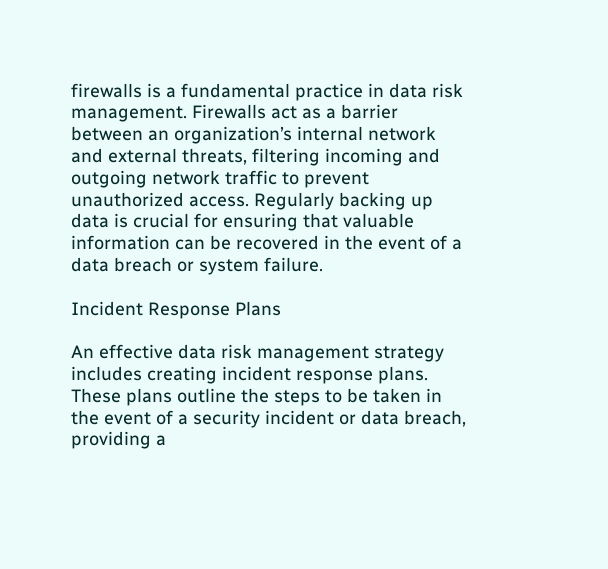firewalls is a fundamental practice in data risk management. Firewalls act as a barrier between an organization’s internal network and external threats, filtering incoming and outgoing network traffic to prevent unauthorized access. Regularly backing up data is crucial for ensuring that valuable information can be recovered in the event of a data breach or system failure.

Incident Response Plans

An effective data risk management strategy includes creating incident response plans. These plans outline the steps to be taken in the event of a security incident or data breach, providing a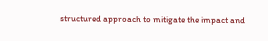structured approach to mitigate the impact and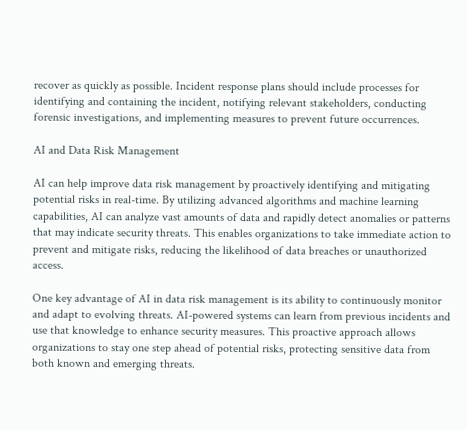recover as quickly as possible. Incident response plans should include processes for identifying and containing the incident, notifying relevant stakeholders, conducting forensic investigations, and implementing measures to prevent future occurrences.

AI and Data Risk Management

AI can help improve data risk management by proactively identifying and mitigating potential risks in real-time. By utilizing advanced algorithms and machine learning capabilities, AI can analyze vast amounts of data and rapidly detect anomalies or patterns that may indicate security threats. This enables organizations to take immediate action to prevent and mitigate risks, reducing the likelihood of data breaches or unauthorized access.

One key advantage of AI in data risk management is its ability to continuously monitor and adapt to evolving threats. AI-powered systems can learn from previous incidents and use that knowledge to enhance security measures. This proactive approach allows organizations to stay one step ahead of potential risks, protecting sensitive data from both known and emerging threats.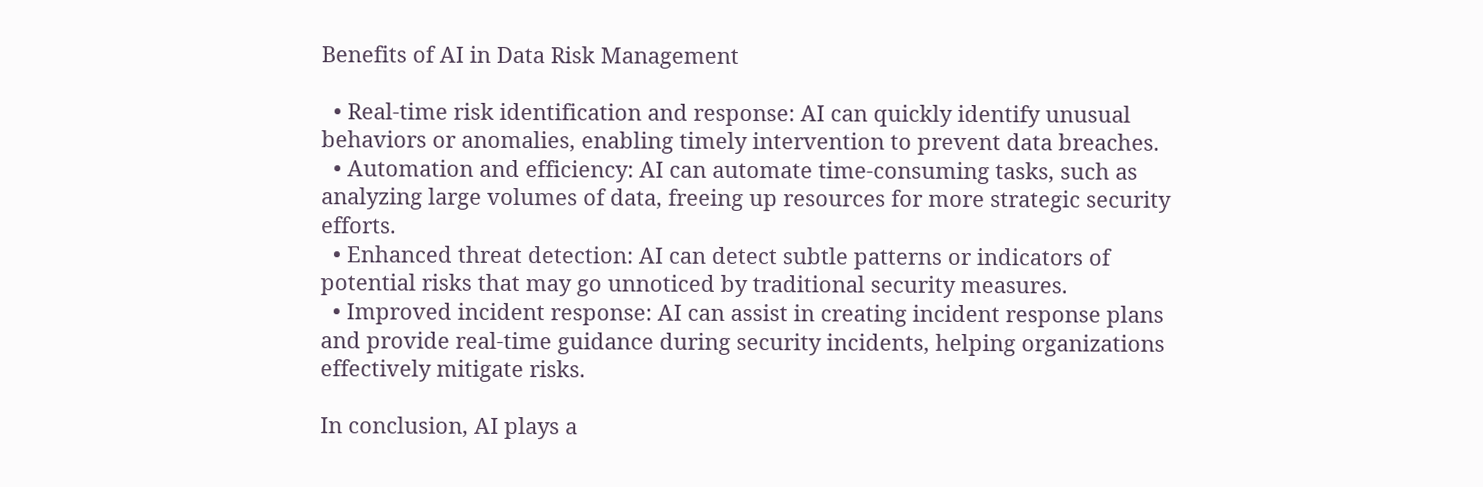Benefits of AI in Data Risk Management

  • Real-time risk identification and response: AI can quickly identify unusual behaviors or anomalies, enabling timely intervention to prevent data breaches.
  • Automation and efficiency: AI can automate time-consuming tasks, such as analyzing large volumes of data, freeing up resources for more strategic security efforts.
  • Enhanced threat detection: AI can detect subtle patterns or indicators of potential risks that may go unnoticed by traditional security measures.
  • Improved incident response: AI can assist in creating incident response plans and provide real-time guidance during security incidents, helping organizations effectively mitigate risks.

In conclusion, AI plays a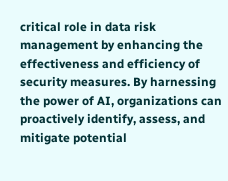critical role in data risk management by enhancing the effectiveness and efficiency of security measures. By harnessing the power of AI, organizations can proactively identify, assess, and mitigate potential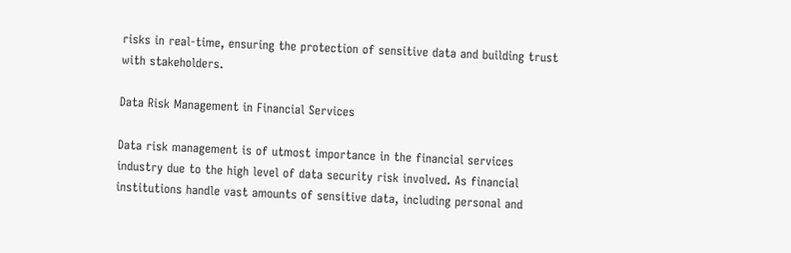risks in real-time, ensuring the protection of sensitive data and building trust with stakeholders.

Data Risk Management in Financial Services

Data risk management is of utmost importance in the financial services industry due to the high level of data security risk involved. As financial institutions handle vast amounts of sensitive data, including personal and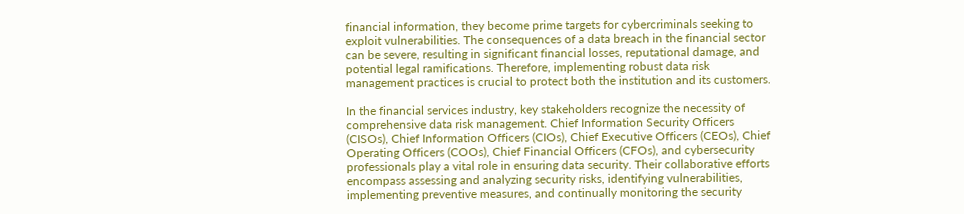financial information, they become prime targets for cybercriminals seeking to exploit vulnerabilities. The consequences of a data breach in the financial sector can be severe, resulting in significant financial losses, reputational damage, and potential legal ramifications. Therefore, implementing robust data risk management practices is crucial to protect both the institution and its customers.

In the financial services industry, key stakeholders recognize the necessity of comprehensive data risk management. Chief Information Security Officers (CISOs), Chief Information Officers (CIOs), Chief Executive Officers (CEOs), Chief Operating Officers (COOs), Chief Financial Officers (CFOs), and cybersecurity professionals play a vital role in ensuring data security. Their collaborative efforts encompass assessing and analyzing security risks, identifying vulnerabilities, implementing preventive measures, and continually monitoring the security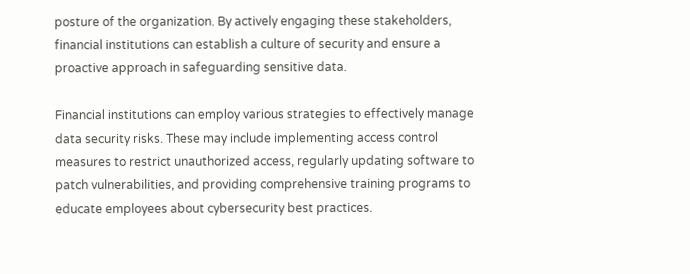posture of the organization. By actively engaging these stakeholders, financial institutions can establish a culture of security and ensure a proactive approach in safeguarding sensitive data.

Financial institutions can employ various strategies to effectively manage data security risks. These may include implementing access control measures to restrict unauthorized access, regularly updating software to patch vulnerabilities, and providing comprehensive training programs to educate employees about cybersecurity best practices.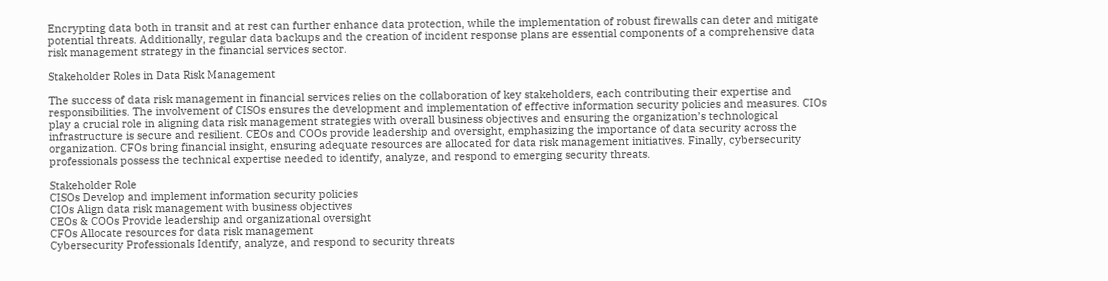Encrypting data both in transit and at rest can further enhance data protection, while the implementation of robust firewalls can deter and mitigate potential threats. Additionally, regular data backups and the creation of incident response plans are essential components of a comprehensive data risk management strategy in the financial services sector.

Stakeholder Roles in Data Risk Management

The success of data risk management in financial services relies on the collaboration of key stakeholders, each contributing their expertise and responsibilities. The involvement of CISOs ensures the development and implementation of effective information security policies and measures. CIOs play a crucial role in aligning data risk management strategies with overall business objectives and ensuring the organization’s technological infrastructure is secure and resilient. CEOs and COOs provide leadership and oversight, emphasizing the importance of data security across the organization. CFOs bring financial insight, ensuring adequate resources are allocated for data risk management initiatives. Finally, cybersecurity professionals possess the technical expertise needed to identify, analyze, and respond to emerging security threats.

Stakeholder Role
CISOs Develop and implement information security policies
CIOs Align data risk management with business objectives
CEOs & COOs Provide leadership and organizational oversight
CFOs Allocate resources for data risk management
Cybersecurity Professionals Identify, analyze, and respond to security threats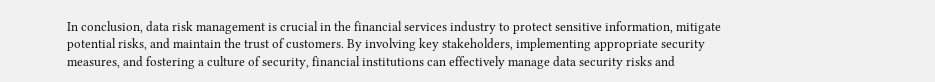In conclusion, data risk management is crucial in the financial services industry to protect sensitive information, mitigate potential risks, and maintain the trust of customers. By involving key stakeholders, implementing appropriate security measures, and fostering a culture of security, financial institutions can effectively manage data security risks and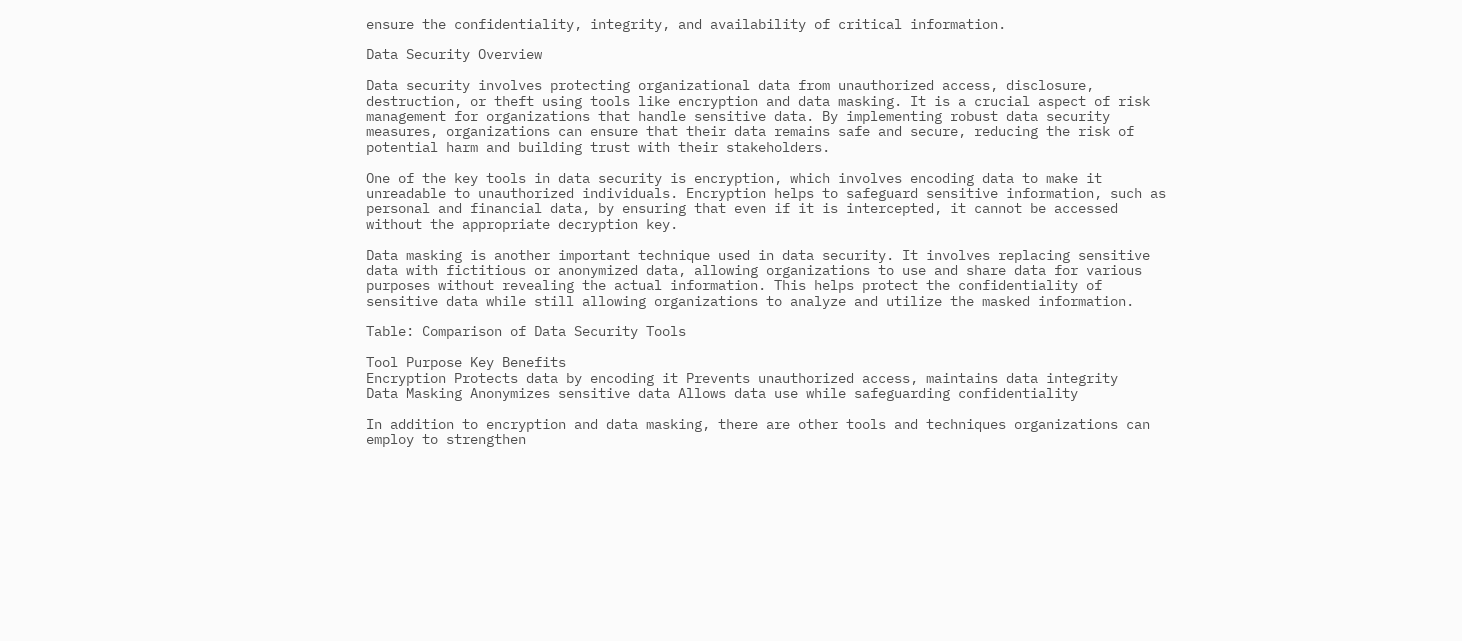ensure the confidentiality, integrity, and availability of critical information.

Data Security Overview

Data security involves protecting organizational data from unauthorized access, disclosure, destruction, or theft using tools like encryption and data masking. It is a crucial aspect of risk management for organizations that handle sensitive data. By implementing robust data security measures, organizations can ensure that their data remains safe and secure, reducing the risk of potential harm and building trust with their stakeholders.

One of the key tools in data security is encryption, which involves encoding data to make it unreadable to unauthorized individuals. Encryption helps to safeguard sensitive information, such as personal and financial data, by ensuring that even if it is intercepted, it cannot be accessed without the appropriate decryption key.

Data masking is another important technique used in data security. It involves replacing sensitive data with fictitious or anonymized data, allowing organizations to use and share data for various purposes without revealing the actual information. This helps protect the confidentiality of sensitive data while still allowing organizations to analyze and utilize the masked information.

Table: Comparison of Data Security Tools

Tool Purpose Key Benefits
Encryption Protects data by encoding it Prevents unauthorized access, maintains data integrity
Data Masking Anonymizes sensitive data Allows data use while safeguarding confidentiality

In addition to encryption and data masking, there are other tools and techniques organizations can employ to strengthen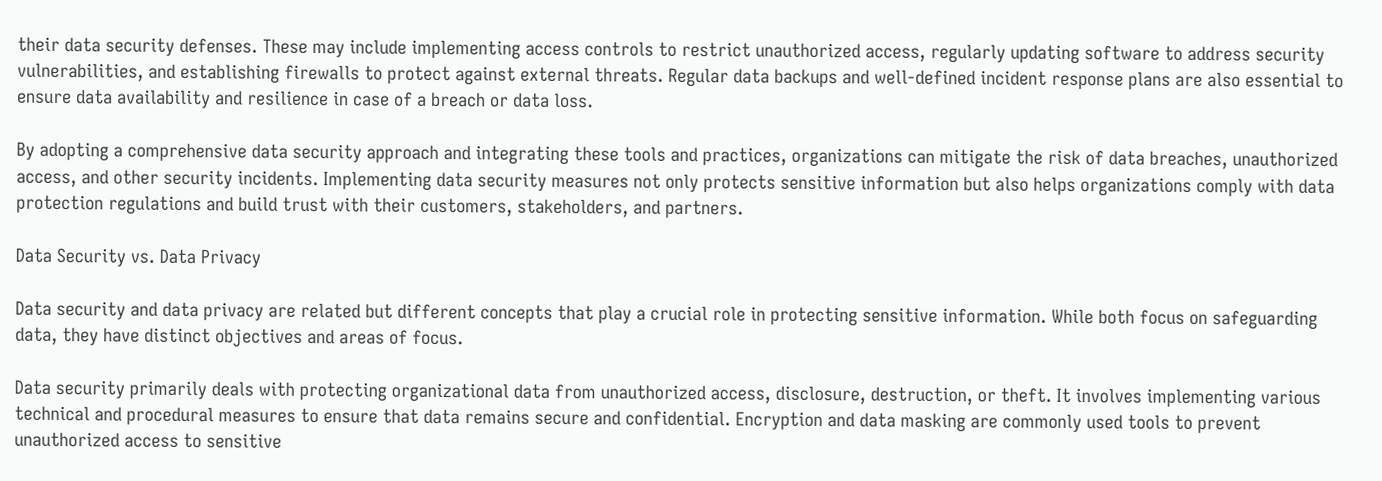their data security defenses. These may include implementing access controls to restrict unauthorized access, regularly updating software to address security vulnerabilities, and establishing firewalls to protect against external threats. Regular data backups and well-defined incident response plans are also essential to ensure data availability and resilience in case of a breach or data loss.

By adopting a comprehensive data security approach and integrating these tools and practices, organizations can mitigate the risk of data breaches, unauthorized access, and other security incidents. Implementing data security measures not only protects sensitive information but also helps organizations comply with data protection regulations and build trust with their customers, stakeholders, and partners.

Data Security vs. Data Privacy

Data security and data privacy are related but different concepts that play a crucial role in protecting sensitive information. While both focus on safeguarding data, they have distinct objectives and areas of focus.

Data security primarily deals with protecting organizational data from unauthorized access, disclosure, destruction, or theft. It involves implementing various technical and procedural measures to ensure that data remains secure and confidential. Encryption and data masking are commonly used tools to prevent unauthorized access to sensitive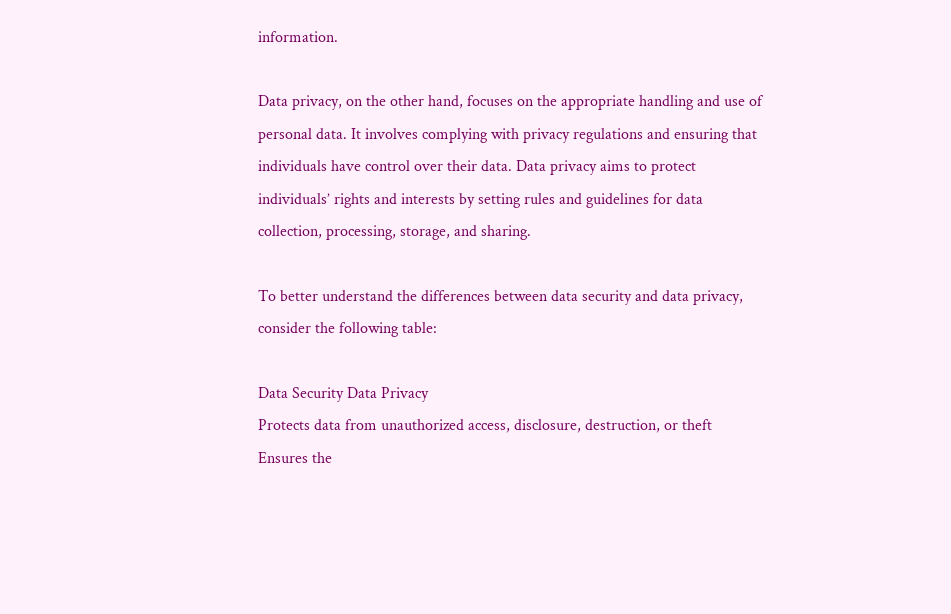information.

Data privacy, on the other hand, focuses on the appropriate handling and use of personal data. It involves complying with privacy regulations and ensuring that individuals have control over their data. Data privacy aims to protect individuals’ rights and interests by setting rules and guidelines for data collection, processing, storage, and sharing.

To better understand the differences between data security and data privacy, consider the following table:

Data Security Data Privacy
Protects data from unauthorized access, disclosure, destruction, or theft Ensures the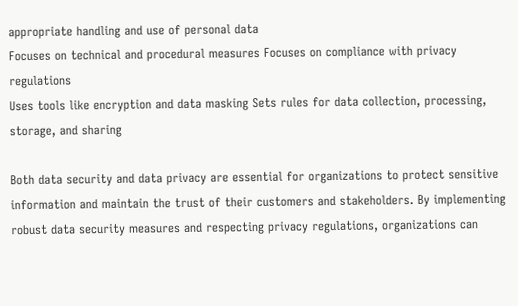appropriate handling and use of personal data
Focuses on technical and procedural measures Focuses on compliance with privacy regulations
Uses tools like encryption and data masking Sets rules for data collection, processing, storage, and sharing

Both data security and data privacy are essential for organizations to protect sensitive information and maintain the trust of their customers and stakeholders. By implementing robust data security measures and respecting privacy regulations, organizations can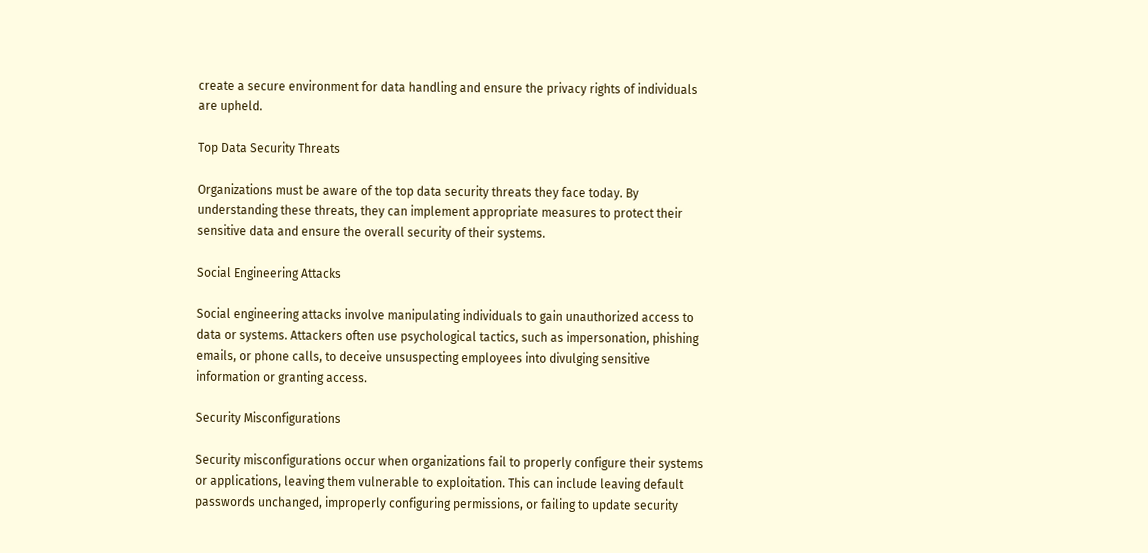create a secure environment for data handling and ensure the privacy rights of individuals are upheld.

Top Data Security Threats

Organizations must be aware of the top data security threats they face today. By understanding these threats, they can implement appropriate measures to protect their sensitive data and ensure the overall security of their systems.

Social Engineering Attacks

Social engineering attacks involve manipulating individuals to gain unauthorized access to data or systems. Attackers often use psychological tactics, such as impersonation, phishing emails, or phone calls, to deceive unsuspecting employees into divulging sensitive information or granting access.

Security Misconfigurations

Security misconfigurations occur when organizations fail to properly configure their systems or applications, leaving them vulnerable to exploitation. This can include leaving default passwords unchanged, improperly configuring permissions, or failing to update security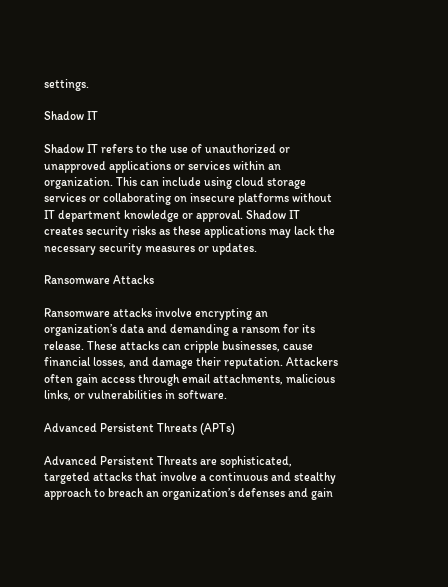settings.

Shadow IT

Shadow IT refers to the use of unauthorized or unapproved applications or services within an organization. This can include using cloud storage services or collaborating on insecure platforms without IT department knowledge or approval. Shadow IT creates security risks as these applications may lack the necessary security measures or updates.

Ransomware Attacks

Ransomware attacks involve encrypting an organization’s data and demanding a ransom for its release. These attacks can cripple businesses, cause financial losses, and damage their reputation. Attackers often gain access through email attachments, malicious links, or vulnerabilities in software.

Advanced Persistent Threats (APTs)

Advanced Persistent Threats are sophisticated, targeted attacks that involve a continuous and stealthy approach to breach an organization’s defenses and gain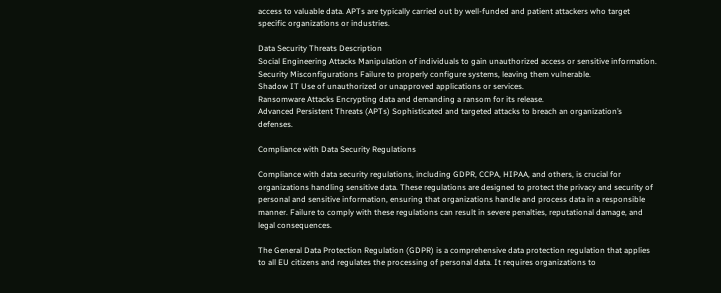access to valuable data. APTs are typically carried out by well-funded and patient attackers who target specific organizations or industries.

Data Security Threats Description
Social Engineering Attacks Manipulation of individuals to gain unauthorized access or sensitive information.
Security Misconfigurations Failure to properly configure systems, leaving them vulnerable.
Shadow IT Use of unauthorized or unapproved applications or services.
Ransomware Attacks Encrypting data and demanding a ransom for its release.
Advanced Persistent Threats (APTs) Sophisticated and targeted attacks to breach an organization’s defenses.

Compliance with Data Security Regulations

Compliance with data security regulations, including GDPR, CCPA, HIPAA, and others, is crucial for organizations handling sensitive data. These regulations are designed to protect the privacy and security of personal and sensitive information, ensuring that organizations handle and process data in a responsible manner. Failure to comply with these regulations can result in severe penalties, reputational damage, and legal consequences.

The General Data Protection Regulation (GDPR) is a comprehensive data protection regulation that applies to all EU citizens and regulates the processing of personal data. It requires organizations to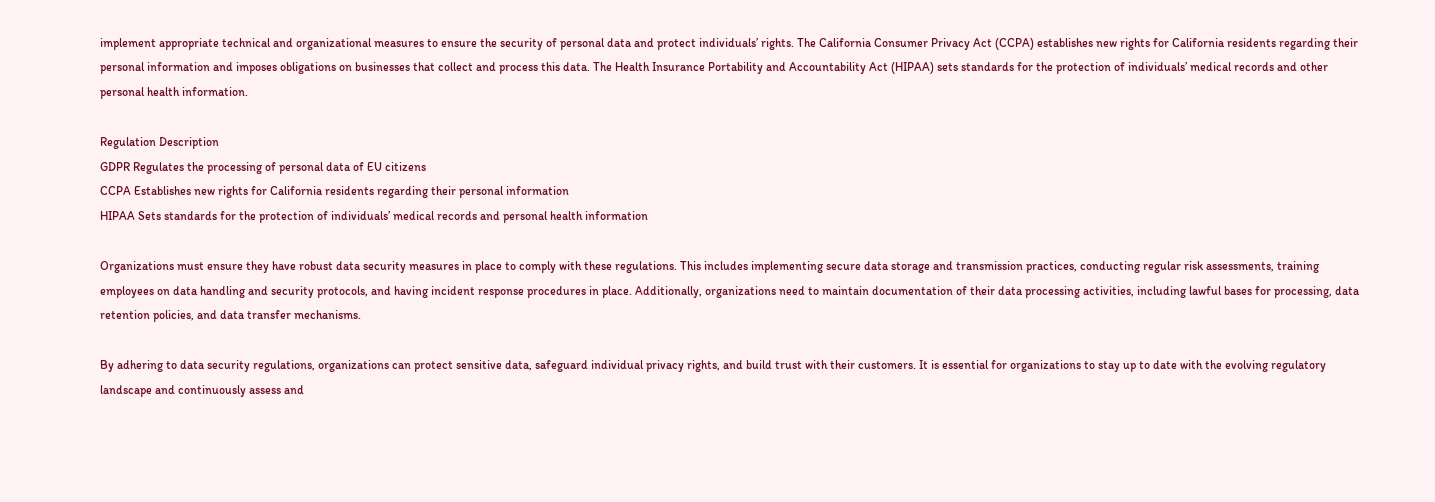implement appropriate technical and organizational measures to ensure the security of personal data and protect individuals’ rights. The California Consumer Privacy Act (CCPA) establishes new rights for California residents regarding their personal information and imposes obligations on businesses that collect and process this data. The Health Insurance Portability and Accountability Act (HIPAA) sets standards for the protection of individuals’ medical records and other personal health information.

Regulation Description
GDPR Regulates the processing of personal data of EU citizens
CCPA Establishes new rights for California residents regarding their personal information
HIPAA Sets standards for the protection of individuals’ medical records and personal health information

Organizations must ensure they have robust data security measures in place to comply with these regulations. This includes implementing secure data storage and transmission practices, conducting regular risk assessments, training employees on data handling and security protocols, and having incident response procedures in place. Additionally, organizations need to maintain documentation of their data processing activities, including lawful bases for processing, data retention policies, and data transfer mechanisms.

By adhering to data security regulations, organizations can protect sensitive data, safeguard individual privacy rights, and build trust with their customers. It is essential for organizations to stay up to date with the evolving regulatory landscape and continuously assess and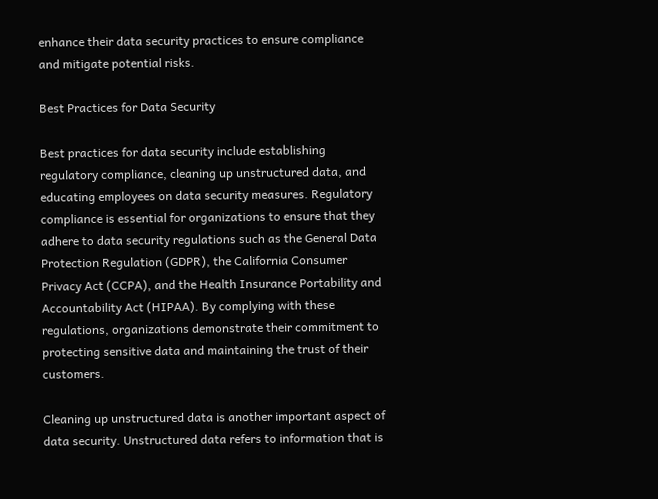enhance their data security practices to ensure compliance and mitigate potential risks.

Best Practices for Data Security

Best practices for data security include establishing regulatory compliance, cleaning up unstructured data, and educating employees on data security measures. Regulatory compliance is essential for organizations to ensure that they adhere to data security regulations such as the General Data Protection Regulation (GDPR), the California Consumer Privacy Act (CCPA), and the Health Insurance Portability and Accountability Act (HIPAA). By complying with these regulations, organizations demonstrate their commitment to protecting sensitive data and maintaining the trust of their customers.

Cleaning up unstructured data is another important aspect of data security. Unstructured data refers to information that is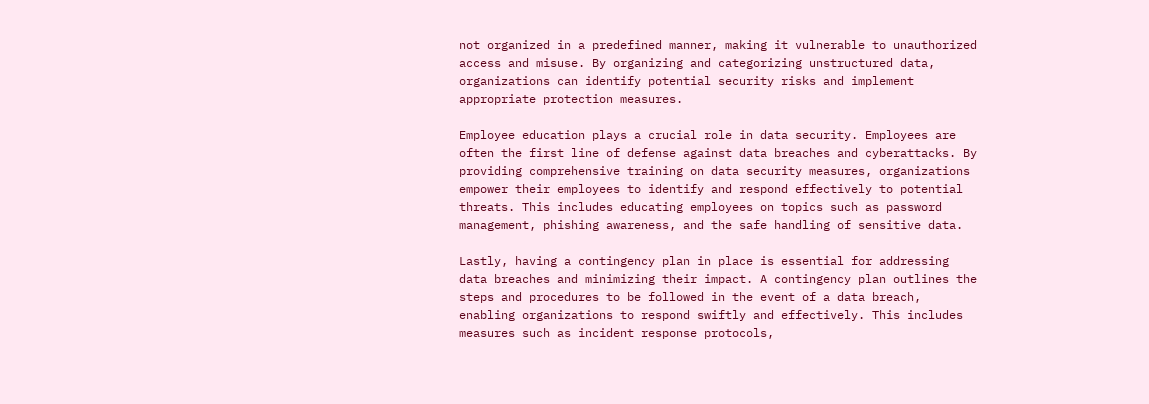not organized in a predefined manner, making it vulnerable to unauthorized access and misuse. By organizing and categorizing unstructured data, organizations can identify potential security risks and implement appropriate protection measures.

Employee education plays a crucial role in data security. Employees are often the first line of defense against data breaches and cyberattacks. By providing comprehensive training on data security measures, organizations empower their employees to identify and respond effectively to potential threats. This includes educating employees on topics such as password management, phishing awareness, and the safe handling of sensitive data.

Lastly, having a contingency plan in place is essential for addressing data breaches and minimizing their impact. A contingency plan outlines the steps and procedures to be followed in the event of a data breach, enabling organizations to respond swiftly and effectively. This includes measures such as incident response protocols,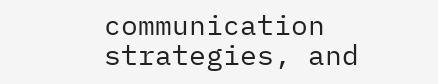communication strategies, and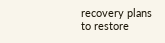recovery plans to restore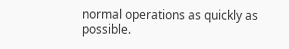normal operations as quickly as possible.